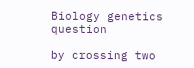Biology genetics question

by crossing two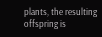plants, the resulting offspring is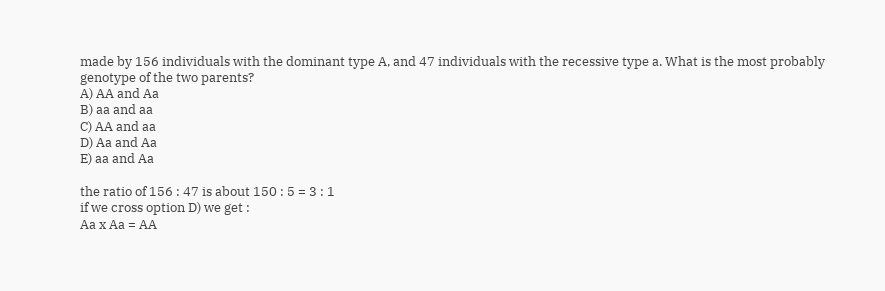made by 156 individuals with the dominant type A, and 47 individuals with the recessive type a. What is the most probably genotype of the two parents?
A) AA and Aa
B) aa and aa
C) AA and aa
D) Aa and Aa
E) aa and Aa

the ratio of 156 : 47 is about 150 : 5 = 3 : 1
if we cross option D) we get :
Aa x Aa = AA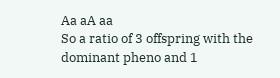Aa aA aa
So a ratio of 3 offspring with the dominant pheno and 1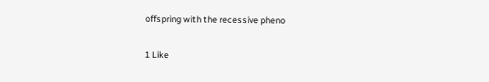offspring with the recessive pheno

1 Like